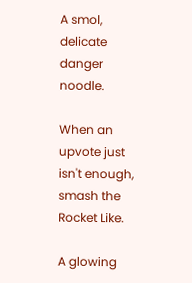A smol, delicate danger noodle.

When an upvote just isn't enough, smash the Rocket Like.

A glowing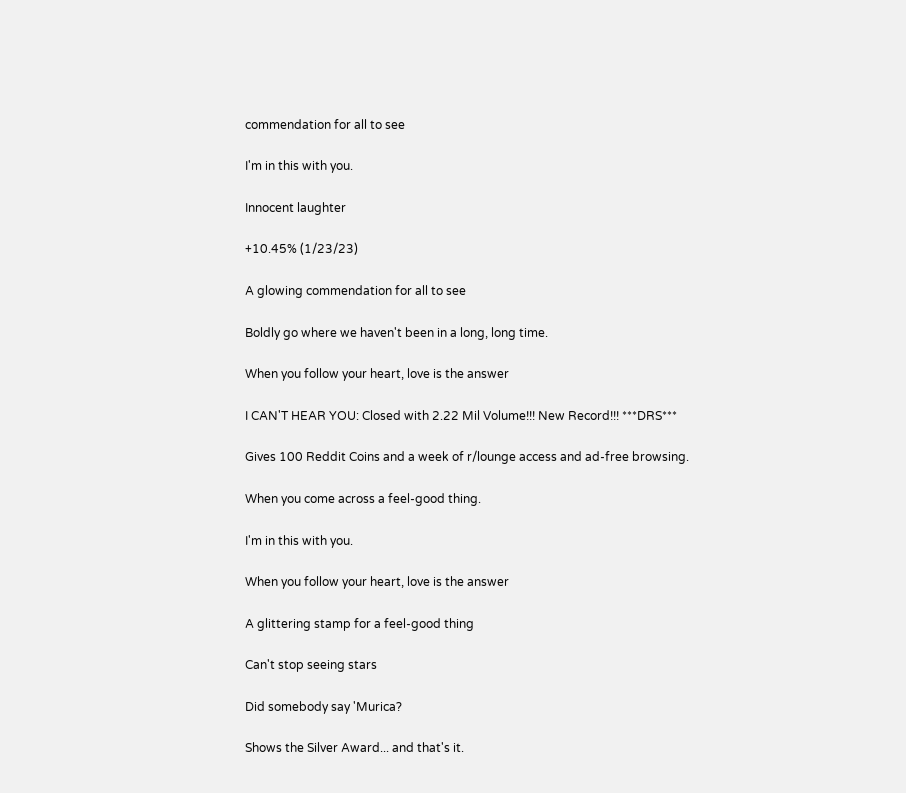commendation for all to see

I'm in this with you.

Innocent laughter

+10.45% (1/23/23)

A glowing commendation for all to see

Boldly go where we haven't been in a long, long time.

When you follow your heart, love is the answer

I CAN'T HEAR YOU: Closed with 2.22 Mil Volume!!! New Record!!! ***DRS***

Gives 100 Reddit Coins and a week of r/lounge access and ad-free browsing.

When you come across a feel-good thing.

I'm in this with you.

When you follow your heart, love is the answer

A glittering stamp for a feel-good thing

Can't stop seeing stars

Did somebody say 'Murica?

Shows the Silver Award... and that's it.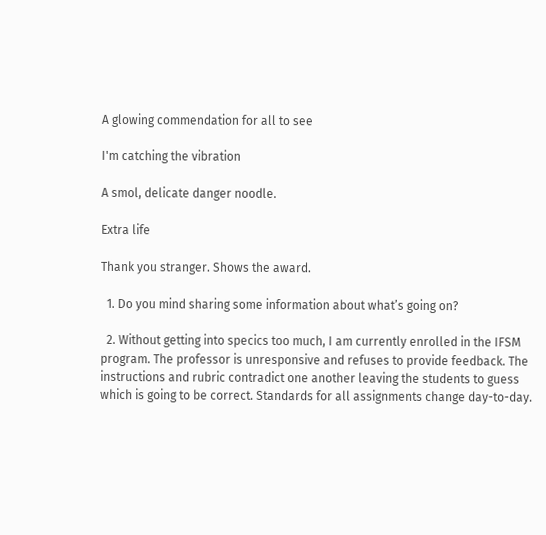A glowing commendation for all to see

I'm catching the vibration

A smol, delicate danger noodle.

Extra life

Thank you stranger. Shows the award.

  1. Do you mind sharing some information about what’s going on?

  2. Without getting into specics too much, I am currently enrolled in the IFSM program. The professor is unresponsive and refuses to provide feedback. The instructions and rubric contradict one another leaving the students to guess which is going to be correct. Standards for all assignments change day-to-day.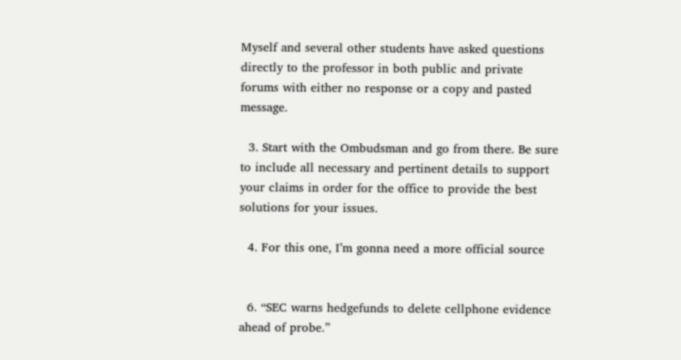Myself and several other students have asked questions directly to the professor in both public and private forums with either no response or a copy and pasted message.

  3. Start with the Ombudsman and go from there. Be sure to include all necessary and pertinent details to support your claims in order for the office to provide the best solutions for your issues.

  4. For this one, I’m gonna need a more official source


  6. “SEC warns hedgefunds to delete cellphone evidence ahead of probe.”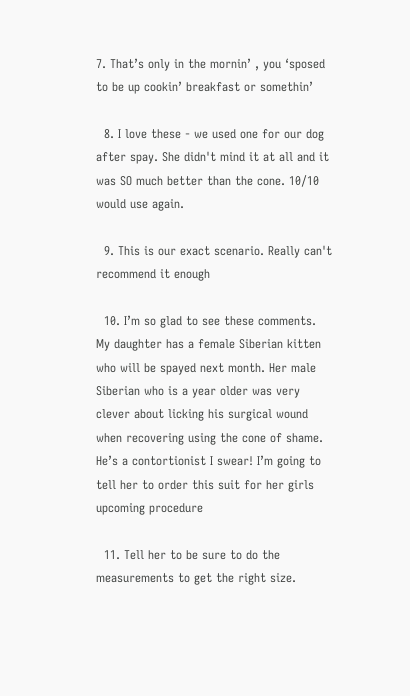7. That’s only in the mornin’ , you ‘sposed to be up cookin’ breakfast or somethin’

  8. I love these - we used one for our dog after spay. She didn't mind it at all and it was SO much better than the cone. 10/10 would use again.

  9. This is our exact scenario. Really can't recommend it enough

  10. I’m so glad to see these comments. My daughter has a female Siberian kitten who will be spayed next month. Her male Siberian who is a year older was very clever about licking his surgical wound when recovering using the cone of shame. He’s a contortionist I swear! I’m going to tell her to order this suit for her girls upcoming procedure

  11. Tell her to be sure to do the measurements to get the right size.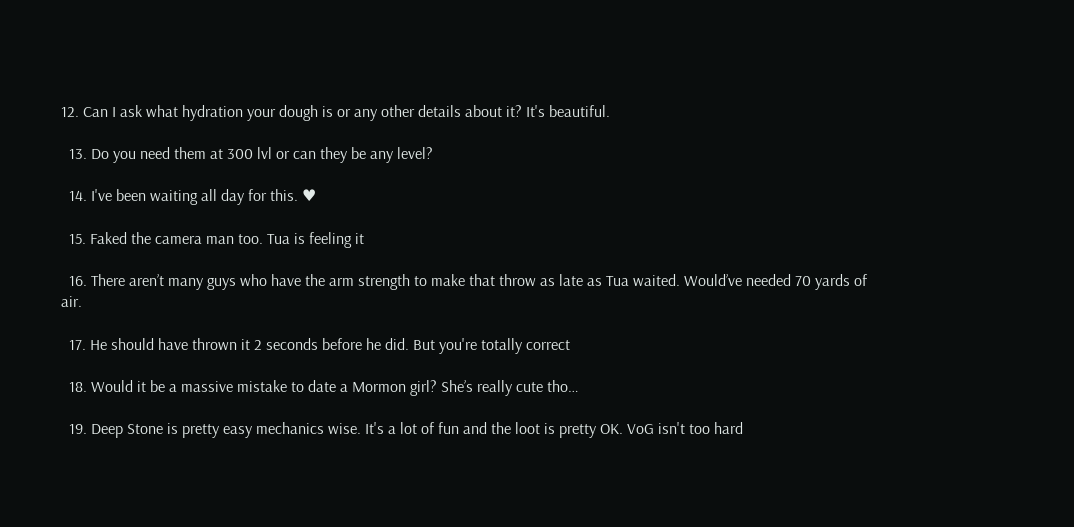12. Can I ask what hydration your dough is or any other details about it? It's beautiful.

  13. Do you need them at 300 lvl or can they be any level?

  14. I've been waiting all day for this. ♥

  15. Faked the camera man too. Tua is feeling it

  16. There aren’t many guys who have the arm strength to make that throw as late as Tua waited. Would’ve needed 70 yards of air.

  17. He should have thrown it 2 seconds before he did. But you're totally correct

  18. Would it be a massive mistake to date a Mormon girl? She’s really cute tho…

  19. Deep Stone is pretty easy mechanics wise. It's a lot of fun and the loot is pretty OK. VoG isn't too hard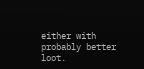either with probably better loot.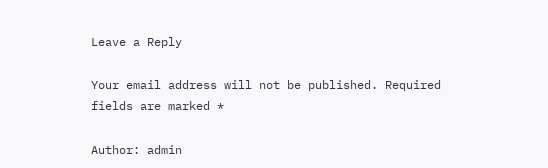Leave a Reply

Your email address will not be published. Required fields are marked *

Author: admin